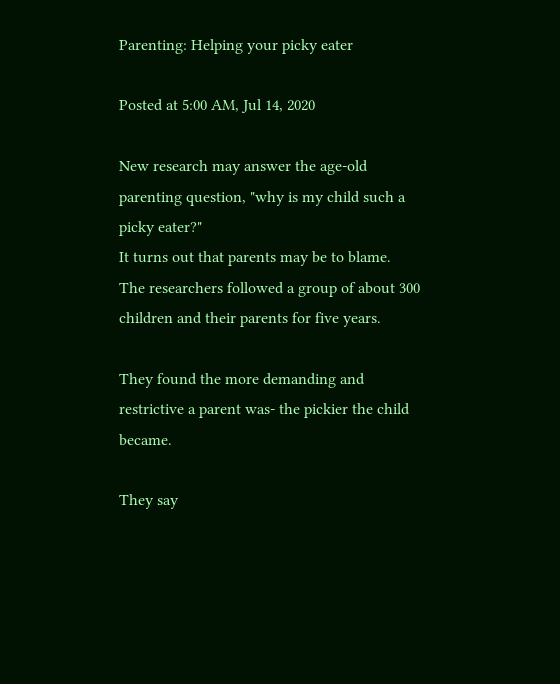Parenting: Helping your picky eater

Posted at 5:00 AM, Jul 14, 2020

New research may answer the age-old parenting question, "why is my child such a picky eater?"
It turns out that parents may be to blame.
The researchers followed a group of about 300 children and their parents for five years.

They found the more demanding and restrictive a parent was- the pickier the child became.

They say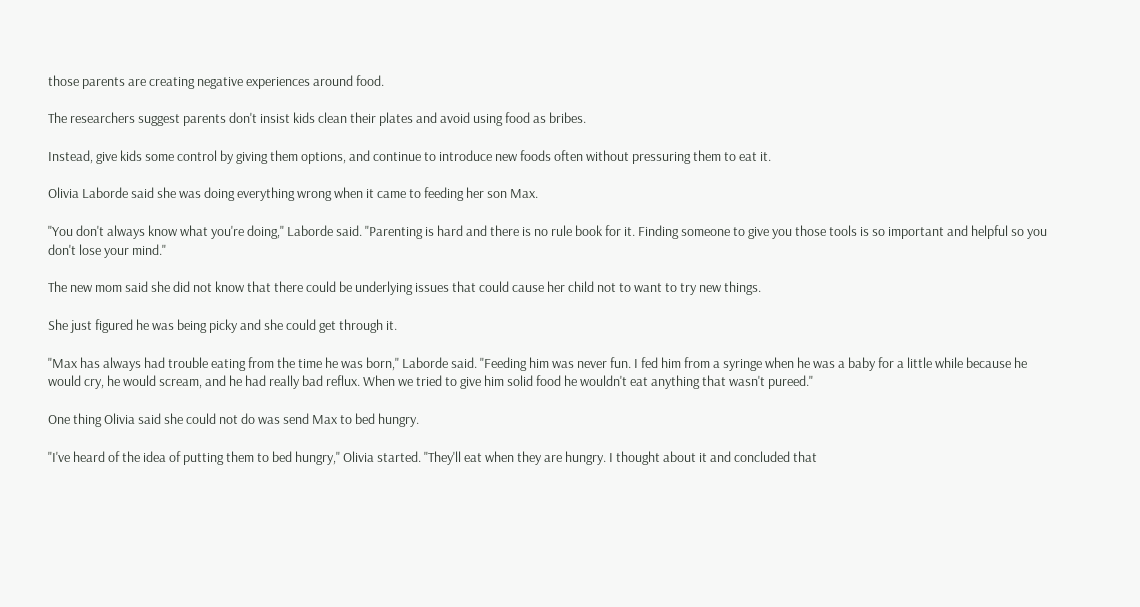those parents are creating negative experiences around food.

The researchers suggest parents don't insist kids clean their plates and avoid using food as bribes.

Instead, give kids some control by giving them options, and continue to introduce new foods often without pressuring them to eat it.

Olivia Laborde said she was doing everything wrong when it came to feeding her son Max.

"You don't always know what you're doing," Laborde said. "Parenting is hard and there is no rule book for it. Finding someone to give you those tools is so important and helpful so you don't lose your mind."

The new mom said she did not know that there could be underlying issues that could cause her child not to want to try new things.

She just figured he was being picky and she could get through it.

"Max has always had trouble eating from the time he was born," Laborde said. "Feeding him was never fun. I fed him from a syringe when he was a baby for a little while because he would cry, he would scream, and he had really bad reflux. When we tried to give him solid food he wouldn't eat anything that wasn't pureed."

One thing Olivia said she could not do was send Max to bed hungry.

"I've heard of the idea of putting them to bed hungry," Olivia started. "They'll eat when they are hungry. I thought about it and concluded that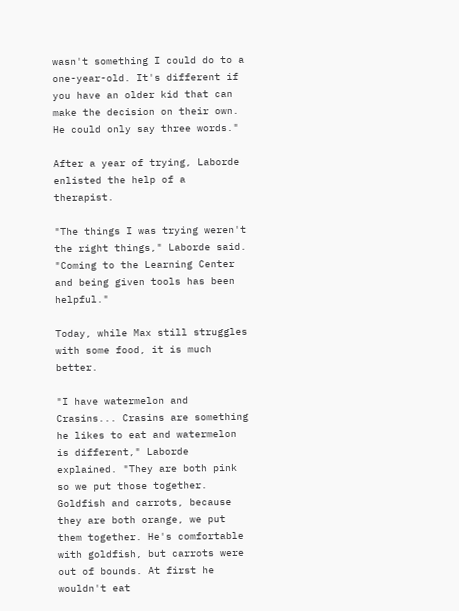wasn't something I could do to a one-year-old. It's different if you have an older kid that can make the decision on their own. He could only say three words."

After a year of trying, Laborde enlisted the help of a therapist.

"The things I was trying weren't the right things," Laborde said. "Coming to the Learning Center and being given tools has been helpful."

Today, while Max still struggles with some food, it is much better.

"I have watermelon and Crasins... Crasins are something he likes to eat and watermelon is different," Laborde explained. "They are both pink so we put those together. Goldfish and carrots, because they are both orange, we put them together. He's comfortable with goldfish, but carrots were out of bounds. At first he wouldn't eat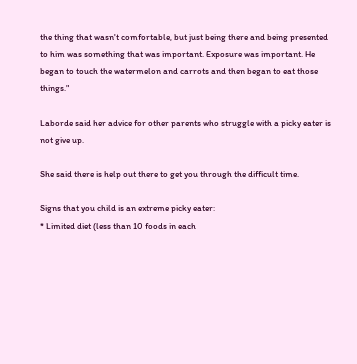the thing that wasn't comfortable, but just being there and being presented to him was something that was important. Exposure was important. He began to touch the watermelon and carrots and then began to eat those things."

Laborde said her advice for other parents who struggle with a picky eater is not give up.

She said there is help out there to get you through the difficult time.

Signs that you child is an extreme picky eater:
* Limited diet (less than 10 foods in each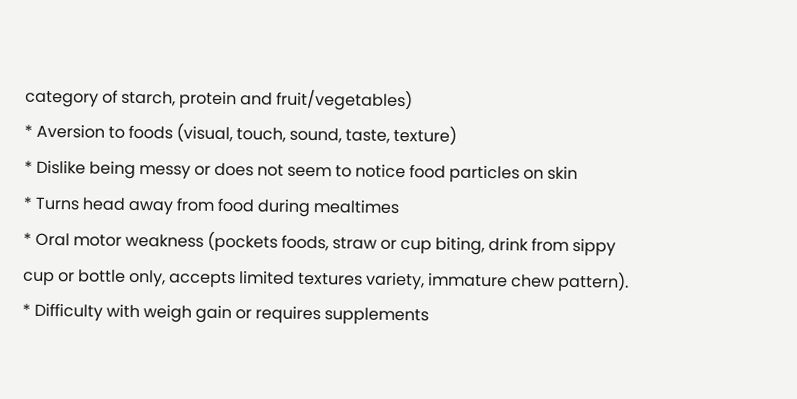category of starch, protein and fruit/vegetables)
* Aversion to foods (visual, touch, sound, taste, texture)
* Dislike being messy or does not seem to notice food particles on skin
* Turns head away from food during mealtimes
* Oral motor weakness (pockets foods, straw or cup biting, drink from sippy cup or bottle only, accepts limited textures variety, immature chew pattern).
* Difficulty with weigh gain or requires supplements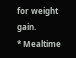for weight gain.
* Mealtime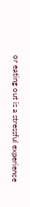or eating out is a stressful experience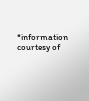*information courtesy of